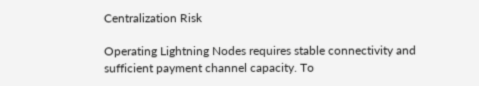Centralization Risk

Operating Lightning Nodes requires stable connectivity and sufficient payment channel capacity. To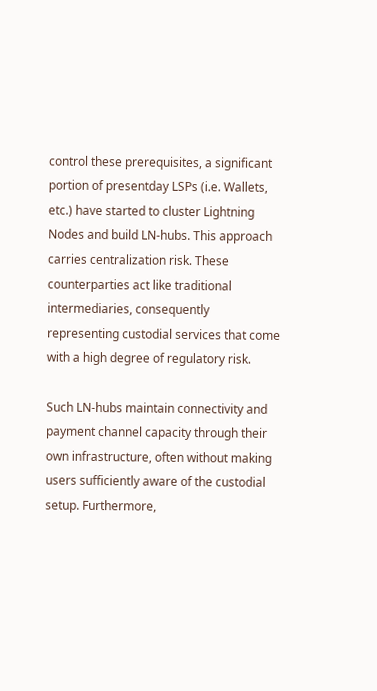control these prerequisites, a significant portion of presentday LSPs (i.e. Wallets, etc.) have started to cluster Lightning Nodes and build LN-hubs. This approach carries centralization risk. These counterparties act like traditional intermediaries, consequently representing custodial services that come with a high degree of regulatory risk.

Such LN-hubs maintain connectivity and payment channel capacity through their own infrastructure, often without making users sufficiently aware of the custodial setup. Furthermore,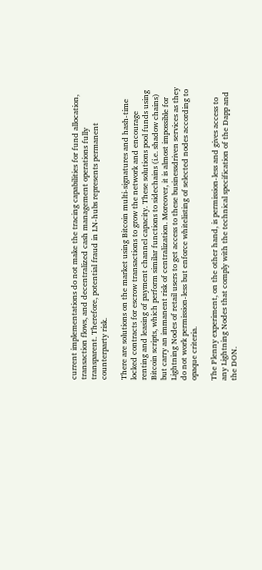current implementations do not make the tracing capabilities for fund allocation, transaction flows, and decentralized cash management operations fully transparent. Therefore, potential fraud in LN-hubs represents permanent counterparty risk.

There are solutions on the market using Bitcoin multi-signatures and hash-time locked contracts for escrow transactions to grow the network and encourage renting and leasing of payment channel capacity. These solutions pool funds using Bitcoin scripts, which perform similar functions to sidechains (i.e. shadow chains) but carry an immanent risk of centralization. Moreover, it is almost impossible for Lightning Nodes of retail users to get access to these businessdriven services as they do not work permission-less but enforce whitelisting of selected nodes according to opaque criteria.

The Plenny experiment, on the other hand, is permission-less and gives access to any Lightning Nodes that comply with the technical specification of the Dapp and the DON.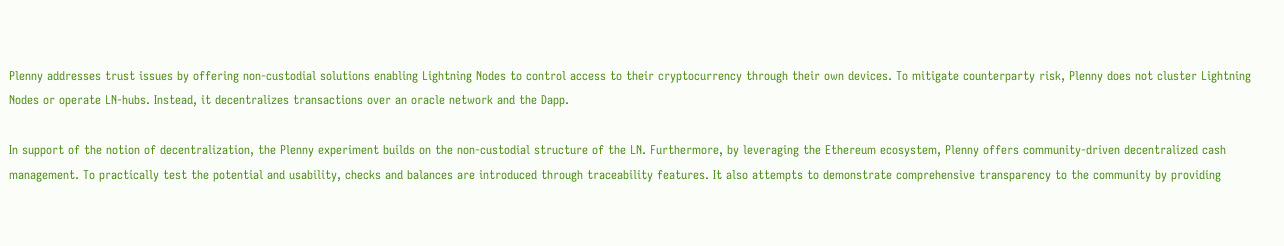Plenny addresses trust issues by offering non-custodial solutions enabling Lightning Nodes to control access to their cryptocurrency through their own devices. To mitigate counterparty risk, Plenny does not cluster Lightning Nodes or operate LN-hubs. Instead, it decentralizes transactions over an oracle network and the Dapp.

In support of the notion of decentralization, the Plenny experiment builds on the non-custodial structure of the LN. Furthermore, by leveraging the Ethereum ecosystem, Plenny offers community-driven decentralized cash management. To practically test the potential and usability, checks and balances are introduced through traceability features. It also attempts to demonstrate comprehensive transparency to the community by providing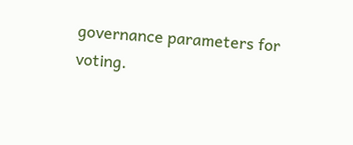governance parameters for voting.